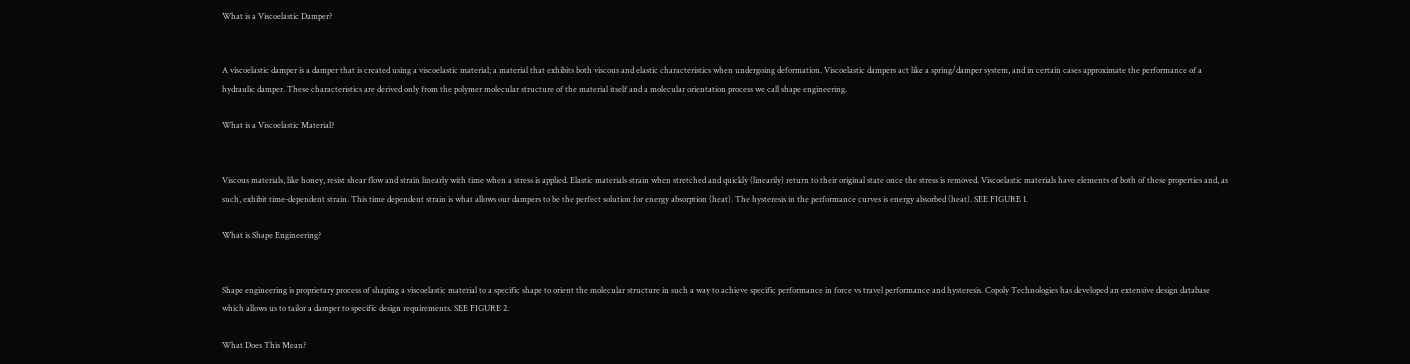What is a Viscoelastic Damper?


A viscoelastic damper is a damper that is created using a viscoelastic material; a material that exhibits both viscous and elastic characteristics when undergoing deformation. Viscoelastic dampers act like a spring/damper system, and in certain cases approximate the performance of a hydraulic damper. These characteristics are derived only from the polymer molecular structure of the material itself and a molecular orientation process we call shape engineering.

What is a Viscoelastic Material?


Viscous materials, like honey, resist shear flow and strain linearly with time when a stress is applied. Elastic materials strain when stretched and quickly (linearily) return to their original state once the stress is removed. Viscoelastic materials have elements of both of these properties and, as such, exhibit time-dependent strain. This time dependent strain is what allows our dampers to be the perfect solution for energy absorption (heat). The hysteresis in the performance curves is energy absorbed (heat). SEE FIGURE 1.

What is Shape Engineering?


Shape engineering is proprietary process of shaping a viscoelastic material to a specific shape to orient the molecular structure in such a way to achieve specific performance in force vs travel performance and hysteresis. Copoly Technologies has developed an extensive design database which allows us to tailor a damper to specific design requirements. SEE FIGURE 2.

What Does This Mean?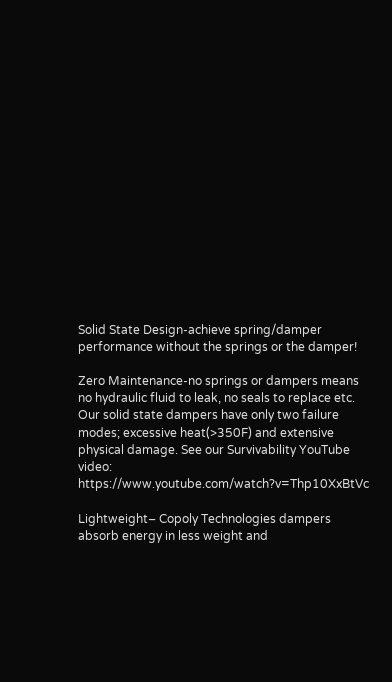Solid State Design-achieve spring/damper performance without the springs or the damper!

Zero Maintenance-no springs or dampers means no hydraulic fluid to leak, no seals to replace etc. Our solid state dampers have only two failure modes; excessive heat(>350F) and extensive physical damage. See our Survivability YouTube video: https://www.youtube.com/watch?v=Thp10XxBtVc

Lightweight– Copoly Technologies dampers absorb energy in less weight and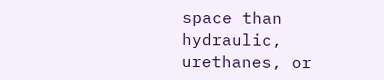space than hydraulic, urethanes, or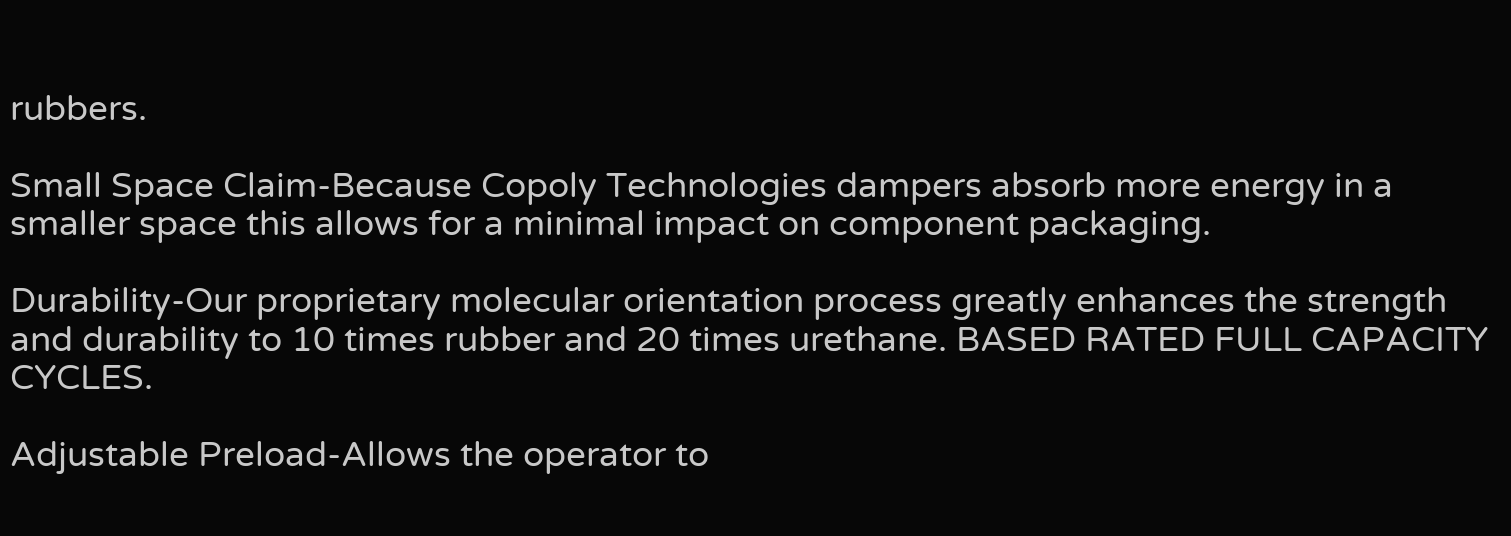rubbers.

Small Space Claim-Because Copoly Technologies dampers absorb more energy in a smaller space this allows for a minimal impact on component packaging.

Durability-Our proprietary molecular orientation process greatly enhances the strength and durability to 10 times rubber and 20 times urethane. BASED RATED FULL CAPACITY CYCLES.

Adjustable Preload-Allows the operator to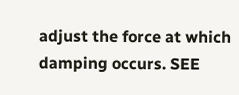adjust the force at which damping occurs. SEE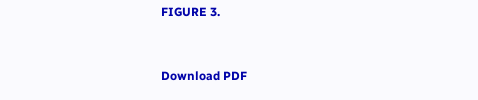FIGURE 3.


Download PDF